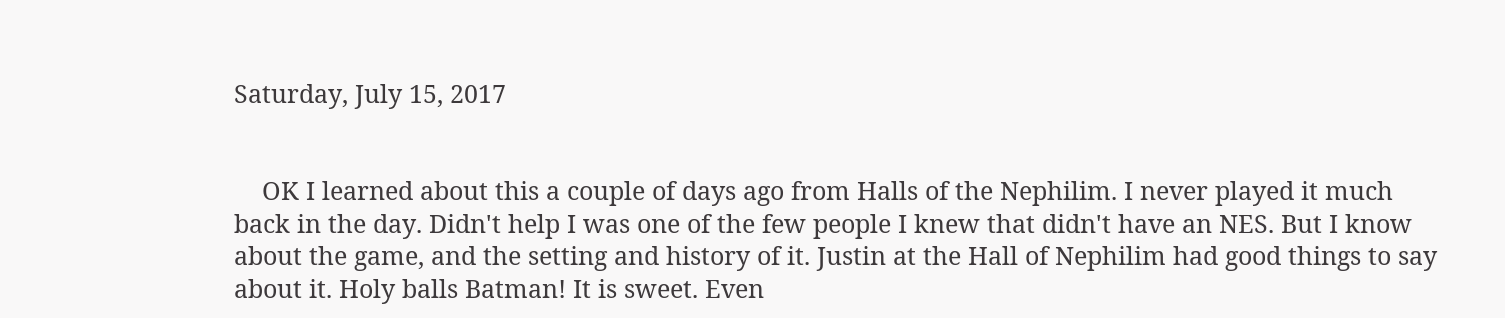Saturday, July 15, 2017


    OK I learned about this a couple of days ago from Halls of the Nephilim. I never played it much back in the day. Didn't help I was one of the few people I knew that didn't have an NES. But I know about the game, and the setting and history of it. Justin at the Hall of Nephilim had good things to say about it. Holy balls Batman! It is sweet. Even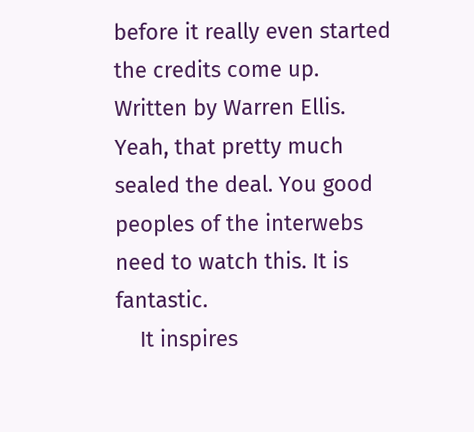before it really even started the credits come up. Written by Warren Ellis. Yeah, that pretty much sealed the deal. You good peoples of the interwebs need to watch this. It is fantastic.
    It inspires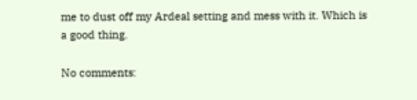me to dust off my Ardeal setting and mess with it. Which is a good thing.

No comments: